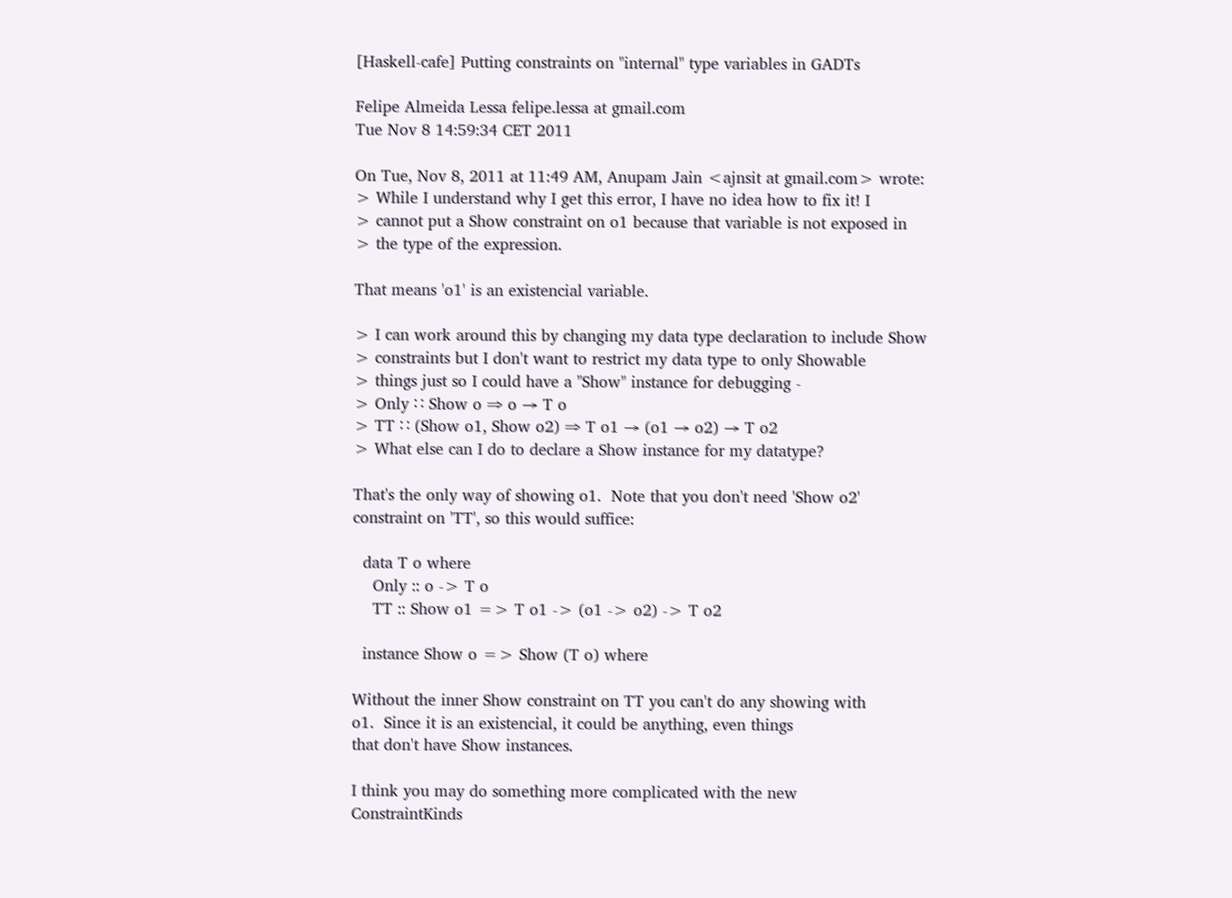[Haskell-cafe] Putting constraints on "internal" type variables in GADTs

Felipe Almeida Lessa felipe.lessa at gmail.com
Tue Nov 8 14:59:34 CET 2011

On Tue, Nov 8, 2011 at 11:49 AM, Anupam Jain <ajnsit at gmail.com> wrote:
> While I understand why I get this error, I have no idea how to fix it! I
> cannot put a Show constraint on o1 because that variable is not exposed in
> the type of the expression.

That means 'o1' is an existencial variable.

> I can work around this by changing my data type declaration to include Show
> constraints but I don't want to restrict my data type to only Showable
> things just so I could have a "Show" instance for debugging -
> Only ∷ Show o ⇒ o → T o
> TT ∷ (Show o1, Show o2) ⇒ T o1 → (o1 → o2) → T o2
> What else can I do to declare a Show instance for my datatype?

That's the only way of showing o1.  Note that you don't need 'Show o2'
constraint on 'TT', so this would suffice:

  data T o where
    Only :: o -> T o
    TT :: Show o1 => T o1 -> (o1 -> o2) -> T o2

  instance Show o => Show (T o) where

Without the inner Show constraint on TT you can't do any showing with
o1.  Since it is an existencial, it could be anything, even things
that don't have Show instances.

I think you may do something more complicated with the new
ConstraintKinds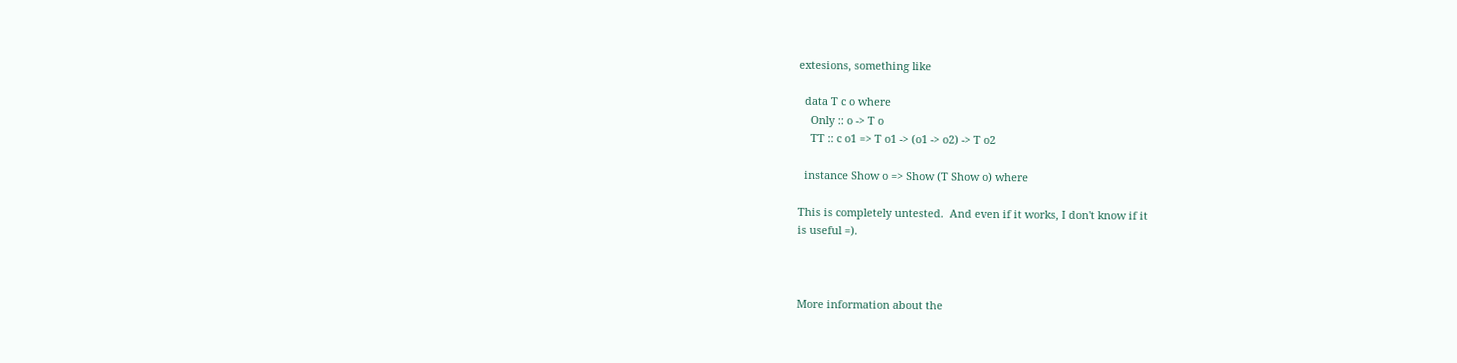extesions, something like

  data T c o where
    Only :: o -> T o
    TT :: c o1 => T o1 -> (o1 -> o2) -> T o2

  instance Show o => Show (T Show o) where

This is completely untested.  And even if it works, I don't know if it
is useful =).



More information about the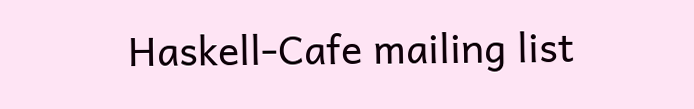Haskell-Cafe mailing list